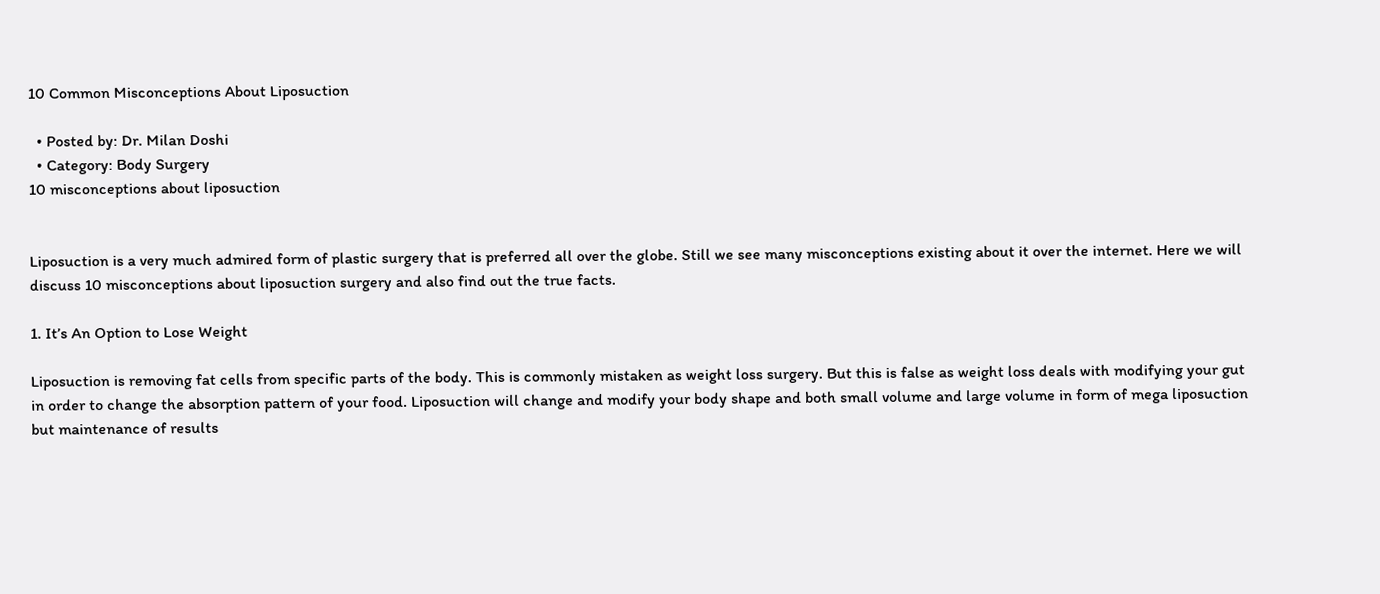10 Common Misconceptions About Liposuction

  • Posted by: Dr. Milan Doshi
  • Category: Body Surgery
10 misconceptions about liposuction


Liposuction is a very much admired form of plastic surgery that is preferred all over the globe. Still we see many misconceptions existing about it over the internet. Here we will discuss 10 misconceptions about liposuction surgery and also find out the true facts.

1. It’s An Option to Lose Weight

Liposuction is removing fat cells from specific parts of the body. This is commonly mistaken as weight loss surgery. But this is false as weight loss deals with modifying your gut in order to change the absorption pattern of your food. Liposuction will change and modify your body shape and both small volume and large volume in form of mega liposuction but maintenance of results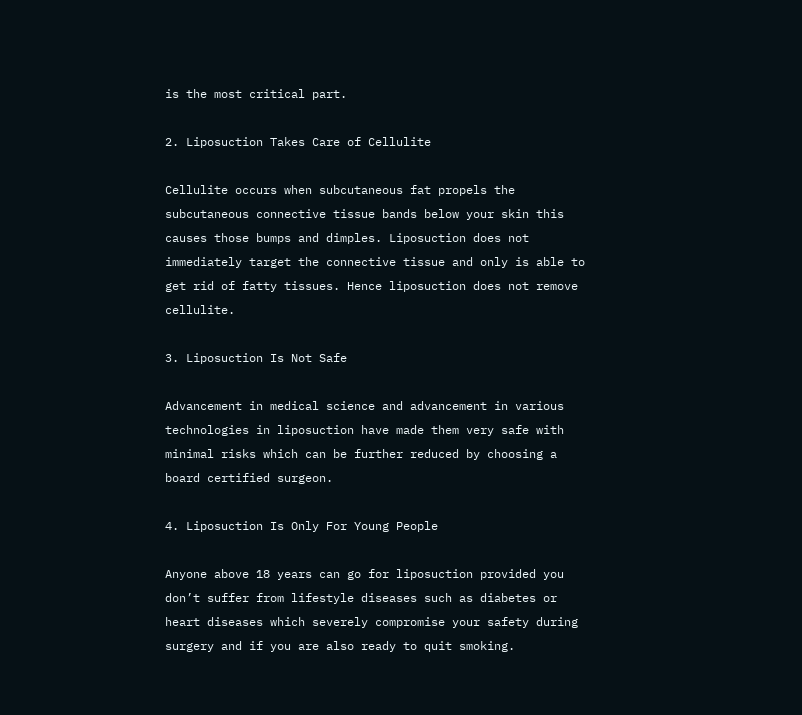is the most critical part.

2. Liposuction Takes Care of Cellulite

Cellulite occurs when subcutaneous fat propels the subcutaneous connective tissue bands below your skin this causes those bumps and dimples. Liposuction does not immediately target the connective tissue and only is able to get rid of fatty tissues. Hence liposuction does not remove cellulite.

3. Liposuction Is Not Safe

Advancement in medical science and advancement in various technologies in liposuction have made them very safe with minimal risks which can be further reduced by choosing a board certified surgeon.

4. Liposuction Is Only For Young People

Anyone above 18 years can go for liposuction provided you don’t suffer from lifestyle diseases such as diabetes or heart diseases which severely compromise your safety during surgery and if you are also ready to quit smoking.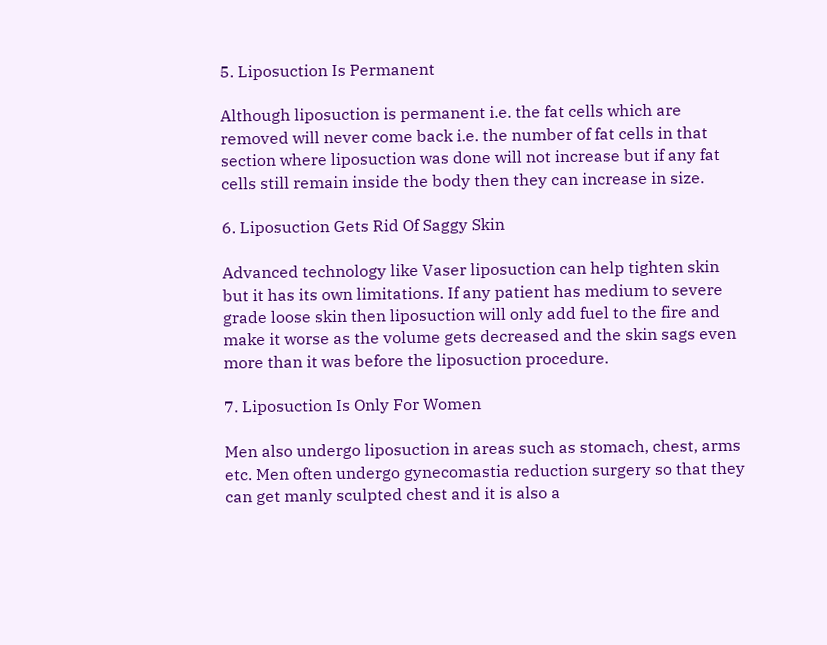5. Liposuction Is Permanent

Although liposuction is permanent i.e. the fat cells which are removed will never come back i.e. the number of fat cells in that section where liposuction was done will not increase but if any fat cells still remain inside the body then they can increase in size.

6. Liposuction Gets Rid Of Saggy Skin

Advanced technology like Vaser liposuction can help tighten skin but it has its own limitations. If any patient has medium to severe grade loose skin then liposuction will only add fuel to the fire and make it worse as the volume gets decreased and the skin sags even more than it was before the liposuction procedure.

7. Liposuction Is Only For Women

Men also undergo liposuction in areas such as stomach, chest, arms etc. Men often undergo gynecomastia reduction surgery so that they can get manly sculpted chest and it is also a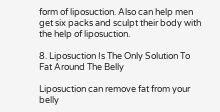form of liposuction. Also can help men get six packs and sculpt their body with the help of liposuction.

8. Liposuction Is The Only Solution To Fat Around The Belly

Liposuction can remove fat from your belly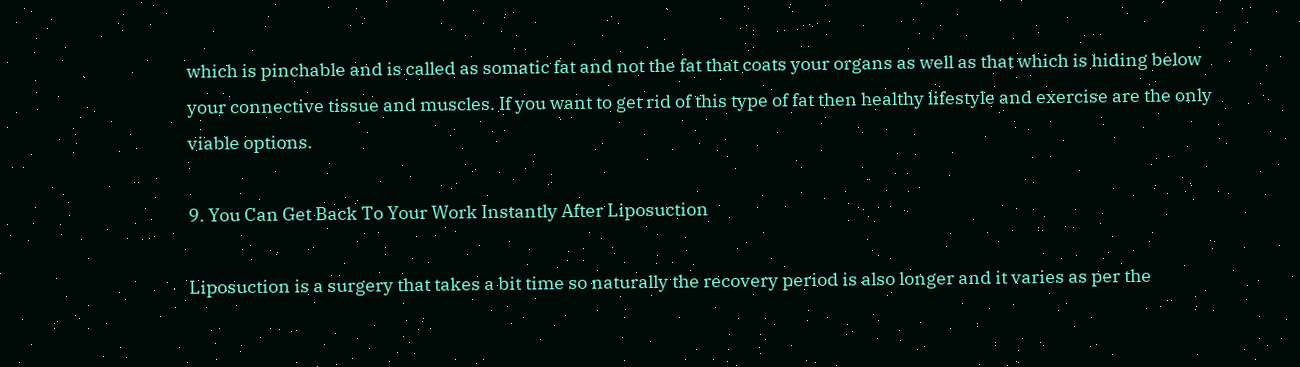which is pinchable and is called as somatic fat and not the fat that coats your organs as well as that which is hiding below your connective tissue and muscles. If you want to get rid of this type of fat then healthy lifestyle and exercise are the only viable options.

9. You Can Get Back To Your Work Instantly After Liposuction

Liposuction is a surgery that takes a bit time so naturally the recovery period is also longer and it varies as per the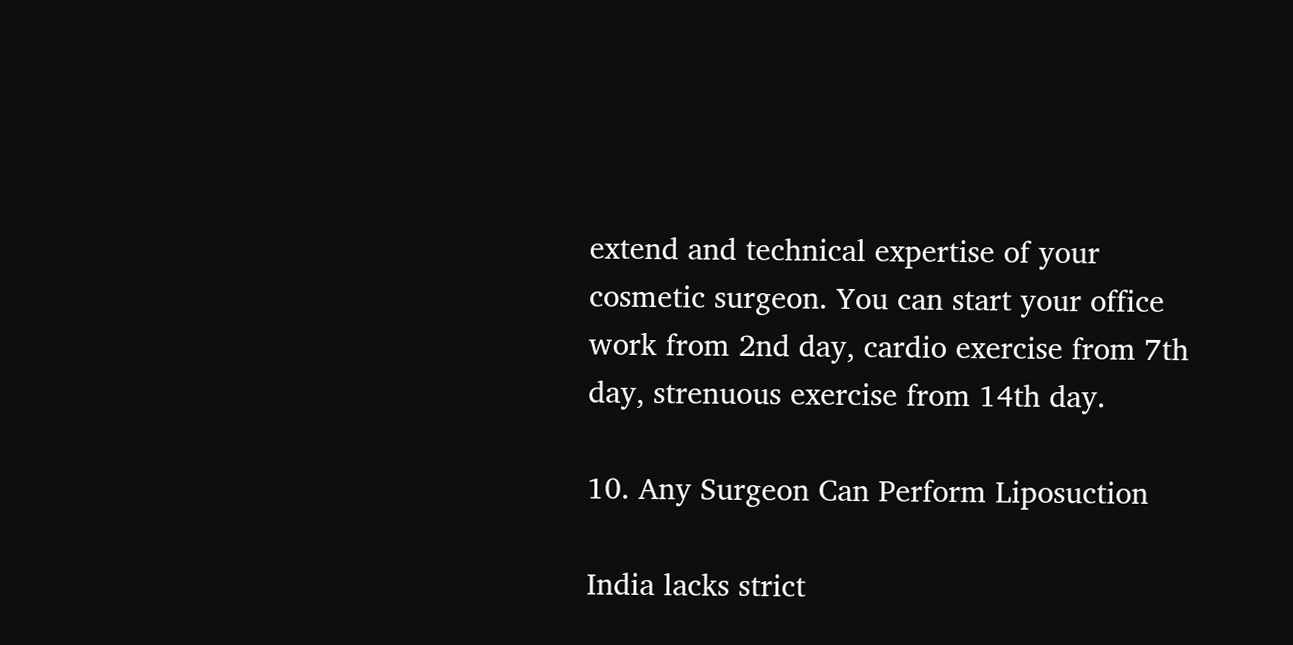extend and technical expertise of your cosmetic surgeon. You can start your office work from 2nd day, cardio exercise from 7th day, strenuous exercise from 14th day.

10. Any Surgeon Can Perform Liposuction

India lacks strict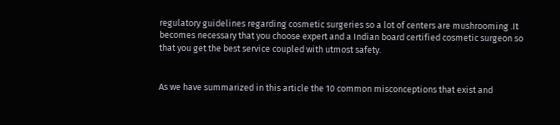regulatory guidelines regarding cosmetic surgeries so a lot of centers are mushrooming .It becomes necessary that you choose expert and a Indian board certified cosmetic surgeon so that you get the best service coupled with utmost safety.


As we have summarized in this article the 10 common misconceptions that exist and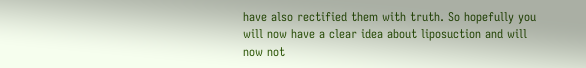have also rectified them with truth. So hopefully you will now have a clear idea about liposuction and will now not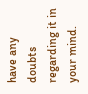have any doubts regarding it in your mind.